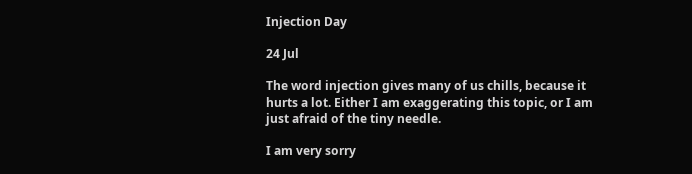Injection Day

24 Jul

The word injection gives many of us chills, because it hurts a lot. Either I am exaggerating this topic, or I am just afraid of the tiny needle.

I am very sorry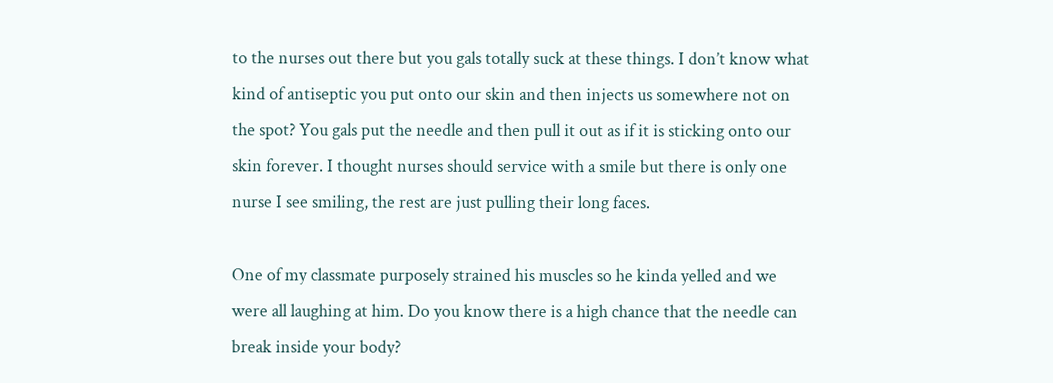to the nurses out there but you gals totally suck at these things. I don’t know what kind of antiseptic you put onto our skin and then injects us somewhere not on the spot? You gals put the needle and then pull it out as if it is sticking onto our skin forever. I thought nurses should service with a smile but there is only one nurse I see smiling, the rest are just pulling their long faces.

One of my classmate purposely strained his muscles so he kinda yelled and we were all laughing at him. Do you know there is a high chance that the needle can break inside your body?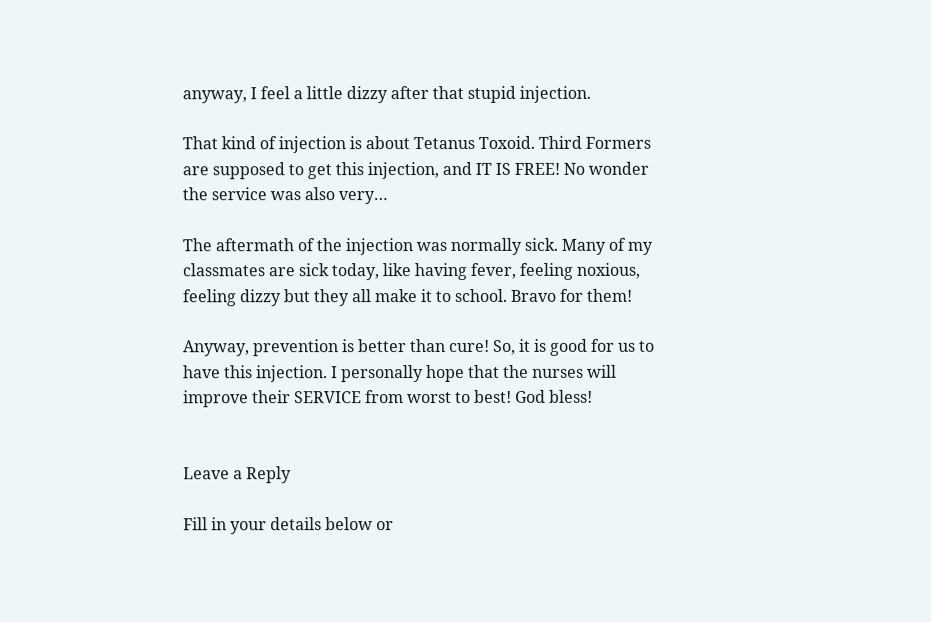anyway, I feel a little dizzy after that stupid injection.

That kind of injection is about Tetanus Toxoid. Third Formers are supposed to get this injection, and IT IS FREE! No wonder the service was also very…

The aftermath of the injection was normally sick. Many of my classmates are sick today, like having fever, feeling noxious, feeling dizzy but they all make it to school. Bravo for them!

Anyway, prevention is better than cure! So, it is good for us to have this injection. I personally hope that the nurses will improve their SERVICE from worst to best! God bless!


Leave a Reply

Fill in your details below or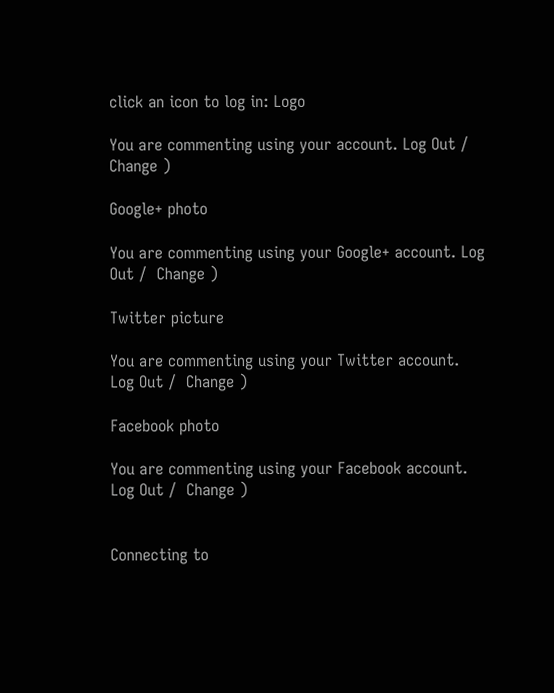click an icon to log in: Logo

You are commenting using your account. Log Out /  Change )

Google+ photo

You are commenting using your Google+ account. Log Out /  Change )

Twitter picture

You are commenting using your Twitter account. Log Out /  Change )

Facebook photo

You are commenting using your Facebook account. Log Out /  Change )


Connecting to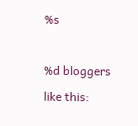%s

%d bloggers like this: